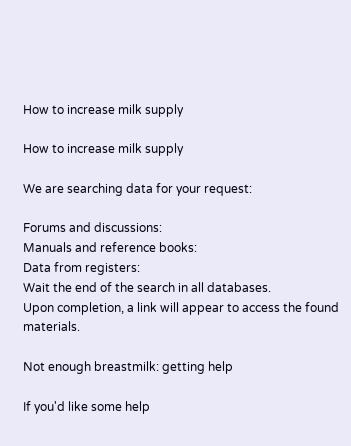How to increase milk supply

How to increase milk supply

We are searching data for your request:

Forums and discussions:
Manuals and reference books:
Data from registers:
Wait the end of the search in all databases.
Upon completion, a link will appear to access the found materials.

Not enough breastmilk: getting help

If you'd like some help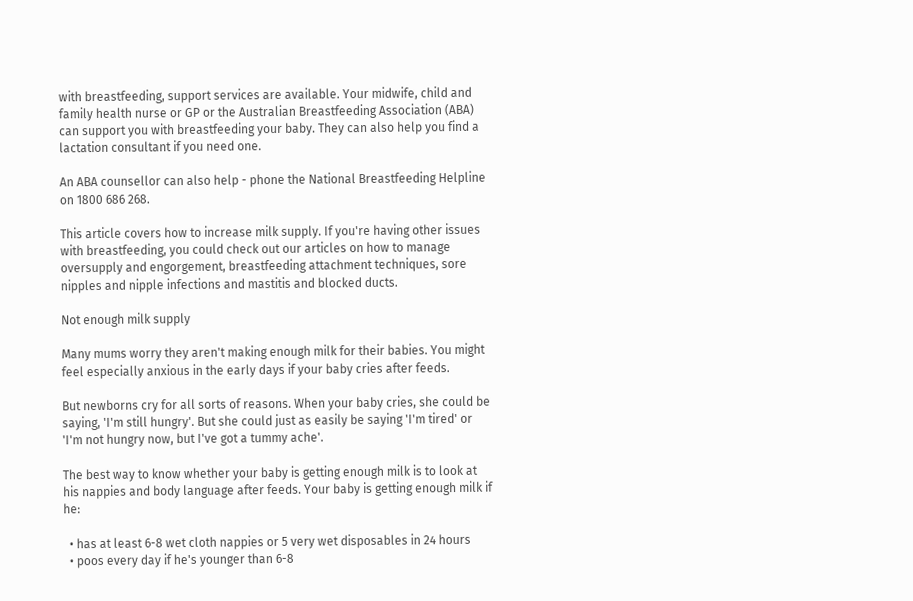with breastfeeding, support services are available. Your midwife, child and family health nurse or GP or the Australian Breastfeeding Association (ABA) can support you with breastfeeding your baby. They can also help you find a lactation consultant if you need one.

An ABA counsellor can also help - phone the National Breastfeeding Helpline on 1800 686 268.

This article covers how to increase milk supply. If you're having other issues with breastfeeding, you could check out our articles on how to manage oversupply and engorgement, breastfeeding attachment techniques, sore nipples and nipple infections and mastitis and blocked ducts.

Not enough milk supply

Many mums worry they aren't making enough milk for their babies. You might feel especially anxious in the early days if your baby cries after feeds.

But newborns cry for all sorts of reasons. When your baby cries, she could be saying, 'I'm still hungry'. But she could just as easily be saying 'I'm tired' or 'I'm not hungry now, but I've got a tummy ache'.

The best way to know whether your baby is getting enough milk is to look at his nappies and body language after feeds. Your baby is getting enough milk if he:

  • has at least 6-8 wet cloth nappies or 5 very wet disposables in 24 hours
  • poos every day if he's younger than 6-8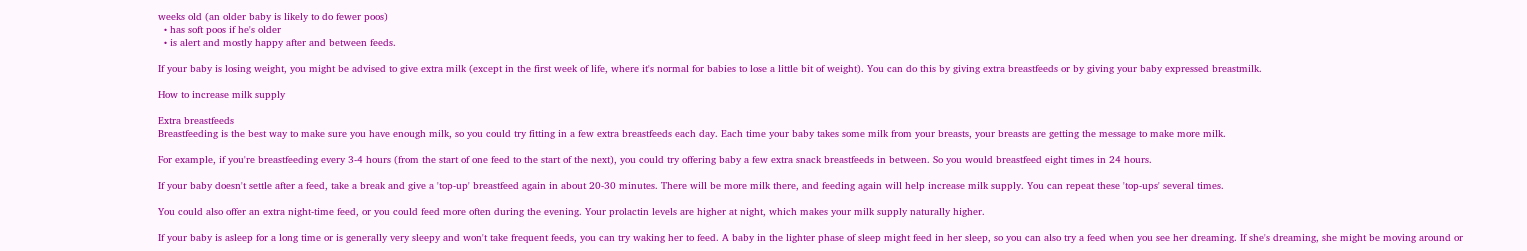weeks old (an older baby is likely to do fewer poos)
  • has soft poos if he's older
  • is alert and mostly happy after and between feeds.

If your baby is losing weight, you might be advised to give extra milk (except in the first week of life, where it's normal for babies to lose a little bit of weight). You can do this by giving extra breastfeeds or by giving your baby expressed breastmilk.

How to increase milk supply

Extra breastfeeds
Breastfeeding is the best way to make sure you have enough milk, so you could try fitting in a few extra breastfeeds each day. Each time your baby takes some milk from your breasts, your breasts are getting the message to make more milk.

For example, if you're breastfeeding every 3-4 hours (from the start of one feed to the start of the next), you could try offering baby a few extra snack breastfeeds in between. So you would breastfeed eight times in 24 hours.

If your baby doesn't settle after a feed, take a break and give a 'top-up' breastfeed again in about 20-30 minutes. There will be more milk there, and feeding again will help increase milk supply. You can repeat these 'top-ups' several times.

You could also offer an extra night-time feed, or you could feed more often during the evening. Your prolactin levels are higher at night, which makes your milk supply naturally higher.

If your baby is asleep for a long time or is generally very sleepy and won't take frequent feeds, you can try waking her to feed. A baby in the lighter phase of sleep might feed in her sleep, so you can also try a feed when you see her dreaming. If she's dreaming, she might be moving around or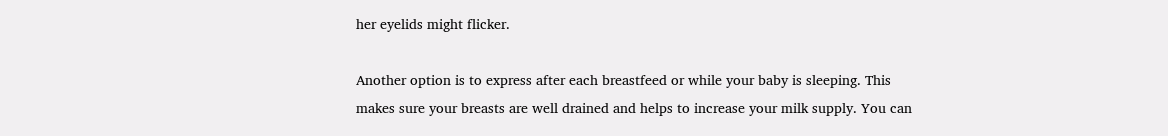her eyelids might flicker.

Another option is to express after each breastfeed or while your baby is sleeping. This makes sure your breasts are well drained and helps to increase your milk supply. You can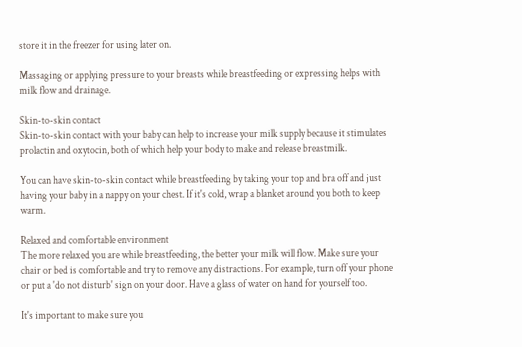store it in the freezer for using later on.

Massaging or applying pressure to your breasts while breastfeeding or expressing helps with milk flow and drainage.

Skin-to-skin contact
Skin-to-skin contact with your baby can help to increase your milk supply because it stimulates prolactin and oxytocin, both of which help your body to make and release breastmilk.

You can have skin-to-skin contact while breastfeeding by taking your top and bra off and just having your baby in a nappy on your chest. If it's cold, wrap a blanket around you both to keep warm.

Relaxed and comfortable environment
The more relaxed you are while breastfeeding, the better your milk will flow. Make sure your chair or bed is comfortable and try to remove any distractions. For example, turn off your phone or put a 'do not disturb' sign on your door. Have a glass of water on hand for yourself too.

It's important to make sure you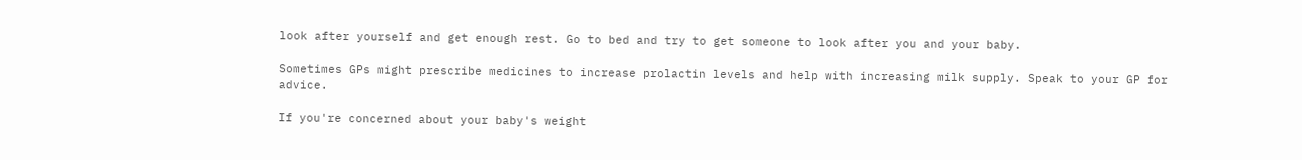look after yourself and get enough rest. Go to bed and try to get someone to look after you and your baby.

Sometimes GPs might prescribe medicines to increase prolactin levels and help with increasing milk supply. Speak to your GP for advice.

If you're concerned about your baby's weight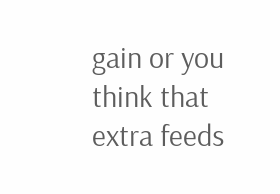gain or you think that extra feeds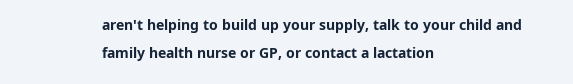aren't helping to build up your supply, talk to your child and family health nurse or GP, or contact a lactation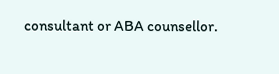consultant or ABA counsellor.